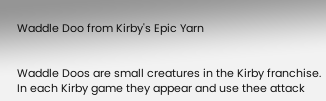Waddle Doo from Kirby's Epic Yarn


Waddle Doos are small creatures in the Kirby franchise. In each Kirby game they appear and use thee attack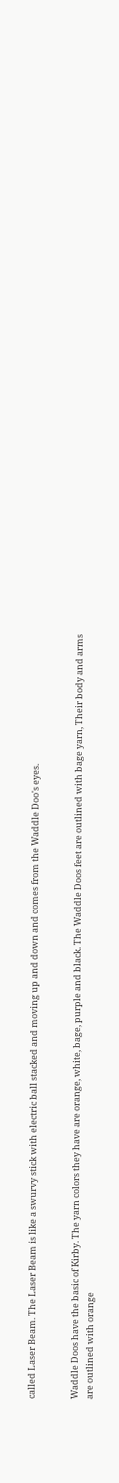called Laser Beam. The Laser Beam is like a swurvy stick with electric ball stacked and moving up and down and comes from the Waddle Doo's eyes.


Waddle Doos have the basic of Kirby. The yarn colors they have are orange, white, bage, purple and black. The Waddle Doos feet are outlined with bage yarn, Their body and arms are outlined with orange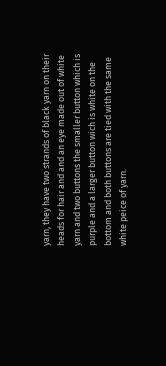yarn, they have two strands of black yarn on their heads for hair and and an eye made out of white yarn and two buttons the smaller button which is purple and a larger button wich is white on the bottom and both buttons are tied with the same white peice of yarn.